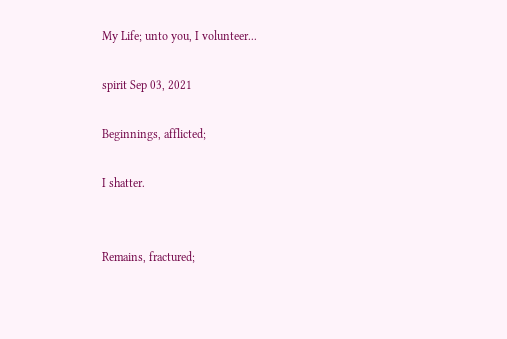My Life; unto you, I volunteer...

spirit Sep 03, 2021

Beginnings, afflicted;

I shatter.


Remains, fractured;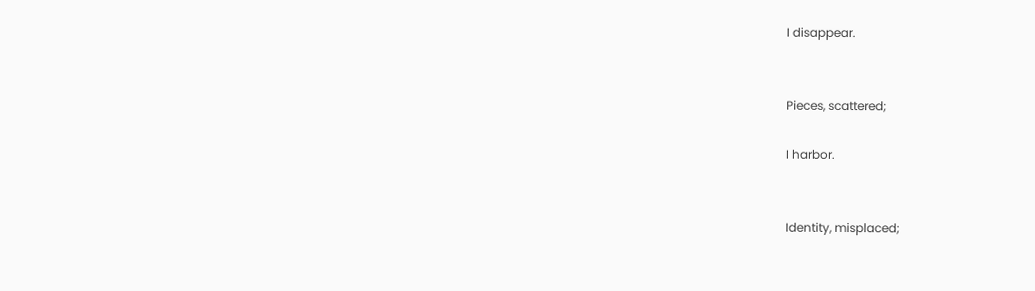I disappear.


Pieces, scattered;

I harbor.


Identity, misplaced;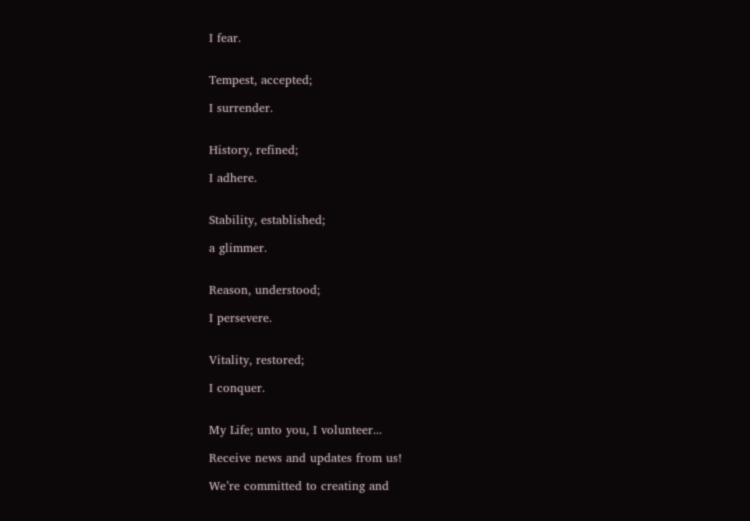I fear.


Tempest, accepted;

I surrender.


History, refined;

I adhere.


Stability, established;

a glimmer.


Reason, understood;

I persevere.


Vitality, restored;

I conquer.


My Life; unto you, I volunteer...

Receive news and updates from us!

We’re committed to creating and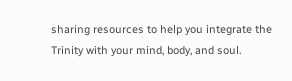sharing resources to help you integrate the Trinity with your mind, body, and soul.